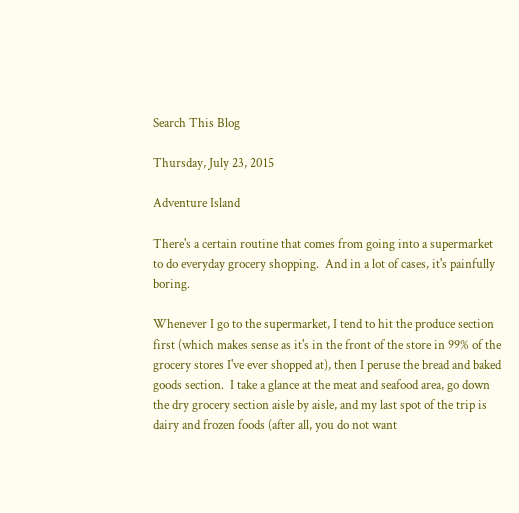Search This Blog

Thursday, July 23, 2015

Adventure Island

There's a certain routine that comes from going into a supermarket to do everyday grocery shopping.  And in a lot of cases, it's painfully boring.

Whenever I go to the supermarket, I tend to hit the produce section first (which makes sense as it's in the front of the store in 99% of the grocery stores I've ever shopped at), then I peruse the bread and baked goods section.  I take a glance at the meat and seafood area, go down the dry grocery section aisle by aisle, and my last spot of the trip is dairy and frozen foods (after all, you do not want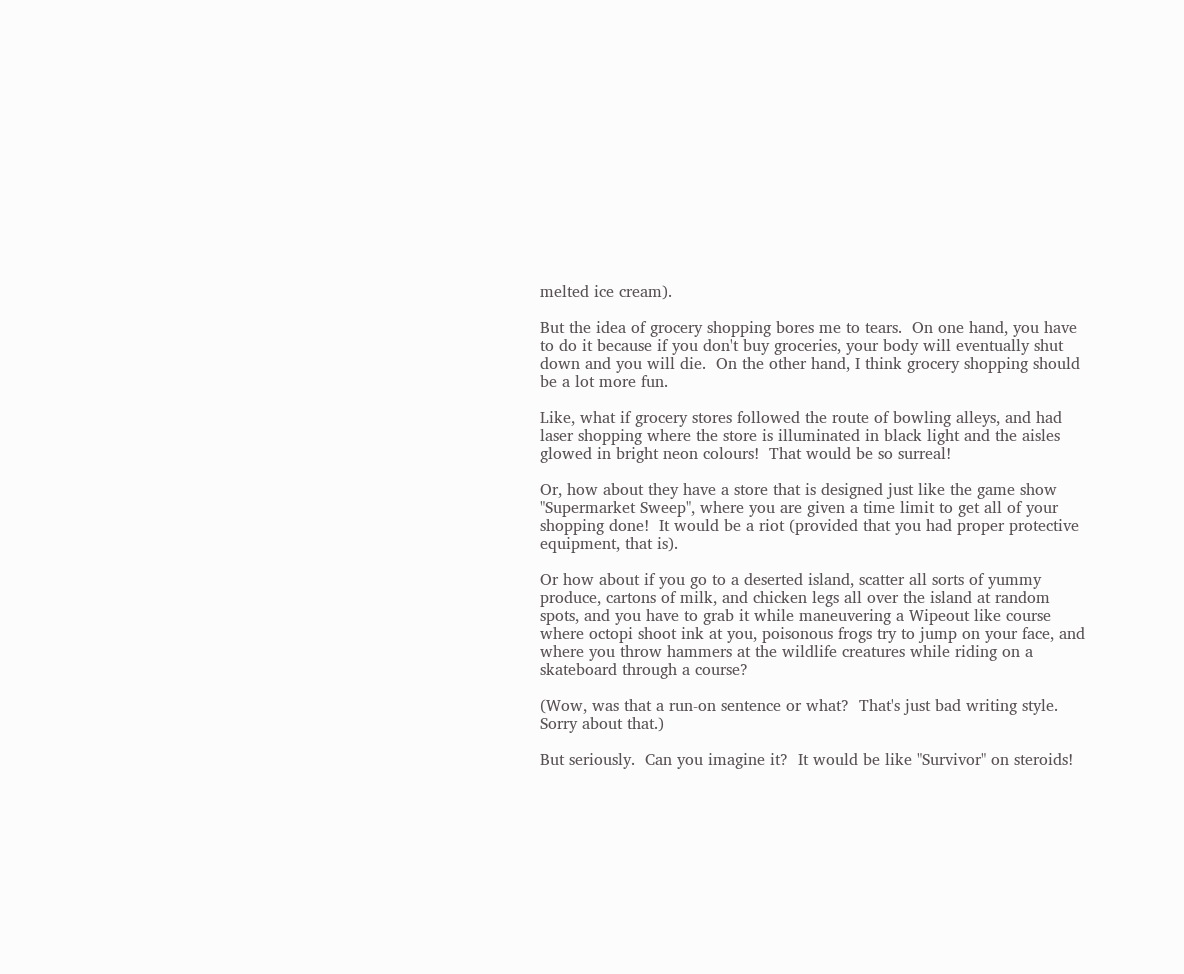melted ice cream).

But the idea of grocery shopping bores me to tears.  On one hand, you have to do it because if you don't buy groceries, your body will eventually shut down and you will die.  On the other hand, I think grocery shopping should be a lot more fun.

Like, what if grocery stores followed the route of bowling alleys, and had laser shopping where the store is illuminated in black light and the aisles glowed in bright neon colours!  That would be so surreal!

Or, how about they have a store that is designed just like the game show "Supermarket Sweep", where you are given a time limit to get all of your shopping done!  It would be a riot (provided that you had proper protective equipment, that is).

Or how about if you go to a deserted island, scatter all sorts of yummy produce, cartons of milk, and chicken legs all over the island at random spots, and you have to grab it while maneuvering a Wipeout like course where octopi shoot ink at you, poisonous frogs try to jump on your face, and where you throw hammers at the wildlife creatures while riding on a skateboard through a course?

(Wow, was that a run-on sentence or what?  That's just bad writing style.  Sorry about that.)

But seriously.  Can you imagine it?  It would be like "Survivor" on steroids!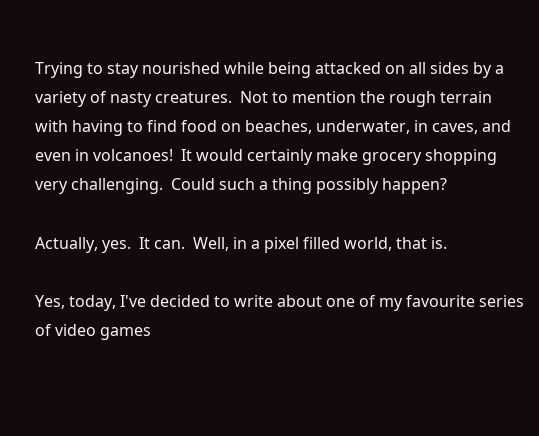Trying to stay nourished while being attacked on all sides by a variety of nasty creatures.  Not to mention the rough terrain with having to find food on beaches, underwater, in caves, and even in volcanoes!  It would certainly make grocery shopping very challenging.  Could such a thing possibly happen?

Actually, yes.  It can.  Well, in a pixel filled world, that is.

Yes, today, I've decided to write about one of my favourite series of video games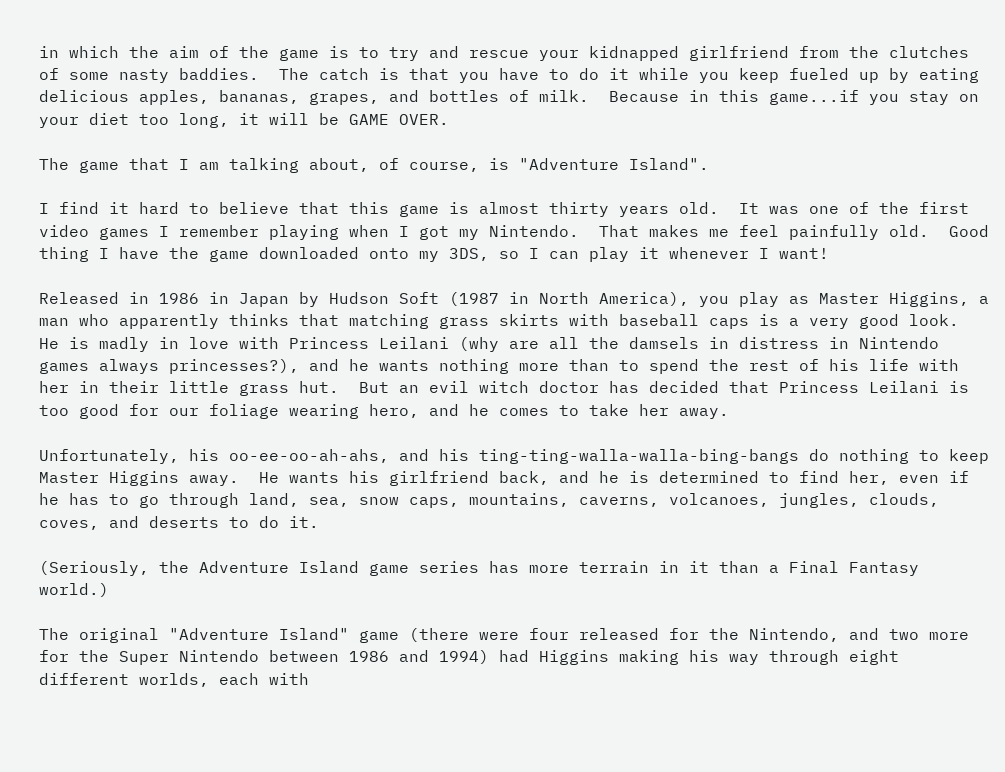in which the aim of the game is to try and rescue your kidnapped girlfriend from the clutches of some nasty baddies.  The catch is that you have to do it while you keep fueled up by eating delicious apples, bananas, grapes, and bottles of milk.  Because in this game...if you stay on your diet too long, it will be GAME OVER.

The game that I am talking about, of course, is "Adventure Island".

I find it hard to believe that this game is almost thirty years old.  It was one of the first video games I remember playing when I got my Nintendo.  That makes me feel painfully old.  Good thing I have the game downloaded onto my 3DS, so I can play it whenever I want!

Released in 1986 in Japan by Hudson Soft (1987 in North America), you play as Master Higgins, a man who apparently thinks that matching grass skirts with baseball caps is a very good look.  He is madly in love with Princess Leilani (why are all the damsels in distress in Nintendo games always princesses?), and he wants nothing more than to spend the rest of his life with her in their little grass hut.  But an evil witch doctor has decided that Princess Leilani is too good for our foliage wearing hero, and he comes to take her away.

Unfortunately, his oo-ee-oo-ah-ahs, and his ting-ting-walla-walla-bing-bangs do nothing to keep Master Higgins away.  He wants his girlfriend back, and he is determined to find her, even if he has to go through land, sea, snow caps, mountains, caverns, volcanoes, jungles, clouds, coves, and deserts to do it.

(Seriously, the Adventure Island game series has more terrain in it than a Final Fantasy world.)

The original "Adventure Island" game (there were four released for the Nintendo, and two more for the Super Nintendo between 1986 and 1994) had Higgins making his way through eight different worlds, each with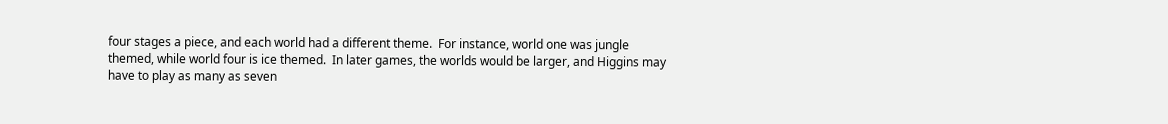four stages a piece, and each world had a different theme.  For instance, world one was jungle themed, while world four is ice themed.  In later games, the worlds would be larger, and Higgins may have to play as many as seven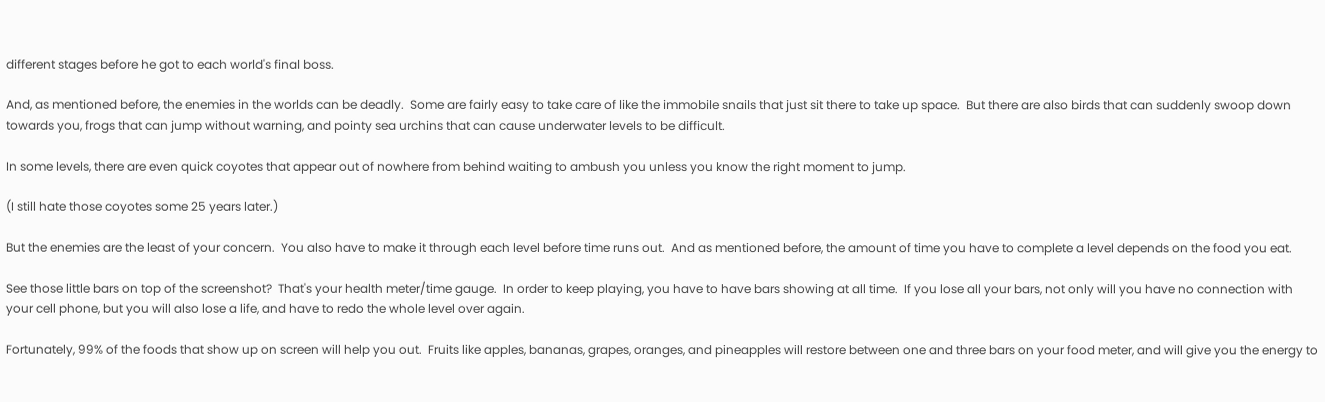different stages before he got to each world's final boss.

And, as mentioned before, the enemies in the worlds can be deadly.  Some are fairly easy to take care of like the immobile snails that just sit there to take up space.  But there are also birds that can suddenly swoop down towards you, frogs that can jump without warning, and pointy sea urchins that can cause underwater levels to be difficult.

In some levels, there are even quick coyotes that appear out of nowhere from behind waiting to ambush you unless you know the right moment to jump.

(I still hate those coyotes some 25 years later.)

But the enemies are the least of your concern.  You also have to make it through each level before time runs out.  And as mentioned before, the amount of time you have to complete a level depends on the food you eat.

See those little bars on top of the screenshot?  That's your health meter/time gauge.  In order to keep playing, you have to have bars showing at all time.  If you lose all your bars, not only will you have no connection with your cell phone, but you will also lose a life, and have to redo the whole level over again.

Fortunately, 99% of the foods that show up on screen will help you out.  Fruits like apples, bananas, grapes, oranges, and pineapples will restore between one and three bars on your food meter, and will give you the energy to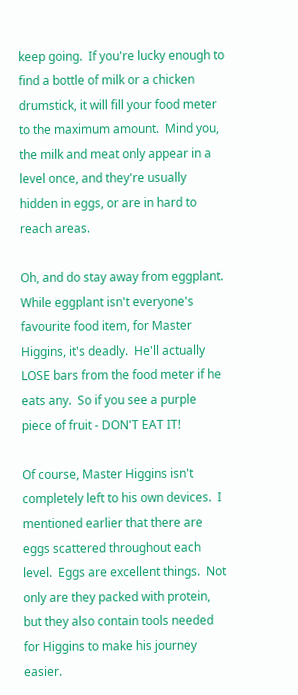keep going.  If you're lucky enough to find a bottle of milk or a chicken drumstick, it will fill your food meter to the maximum amount.  Mind you, the milk and meat only appear in a level once, and they're usually hidden in eggs, or are in hard to reach areas.

Oh, and do stay away from eggplant.  While eggplant isn't everyone's favourite food item, for Master Higgins, it's deadly.  He'll actually LOSE bars from the food meter if he eats any.  So if you see a purple piece of fruit - DON'T EAT IT!

Of course, Master Higgins isn't completely left to his own devices.  I mentioned earlier that there are eggs scattered throughout each level.  Eggs are excellent things.  Not only are they packed with protein, but they also contain tools needed for Higgins to make his journey easier.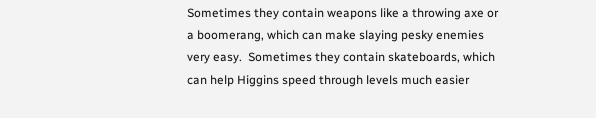Sometimes they contain weapons like a throwing axe or a boomerang, which can make slaying pesky enemies very easy.  Sometimes they contain skateboards, which can help Higgins speed through levels much easier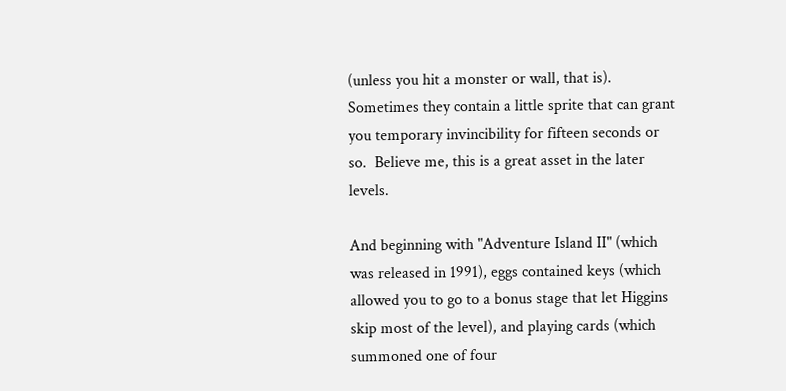(unless you hit a monster or wall, that is).  Sometimes they contain a little sprite that can grant you temporary invincibility for fifteen seconds or so.  Believe me, this is a great asset in the later levels.

And beginning with "Adventure Island II" (which was released in 1991), eggs contained keys (which allowed you to go to a bonus stage that let Higgins skip most of the level), and playing cards (which summoned one of four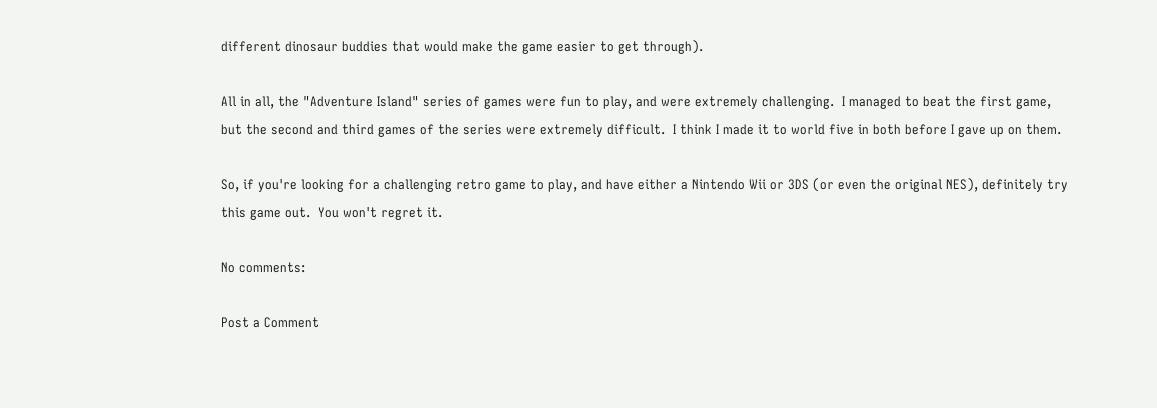different dinosaur buddies that would make the game easier to get through).

All in all, the "Adventure Island" series of games were fun to play, and were extremely challenging.  I managed to beat the first game, but the second and third games of the series were extremely difficult.  I think I made it to world five in both before I gave up on them.

So, if you're looking for a challenging retro game to play, and have either a Nintendo Wii or 3DS (or even the original NES), definitely try this game out.  You won't regret it.

No comments:

Post a Comment